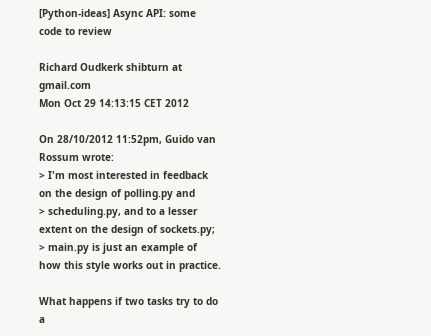[Python-ideas] Async API: some code to review

Richard Oudkerk shibturn at gmail.com
Mon Oct 29 14:13:15 CET 2012

On 28/10/2012 11:52pm, Guido van Rossum wrote:
> I'm most interested in feedback on the design of polling.py and
> scheduling.py, and to a lesser extent on the design of sockets.py;
> main.py is just an example of how this style works out in practice.

What happens if two tasks try to do a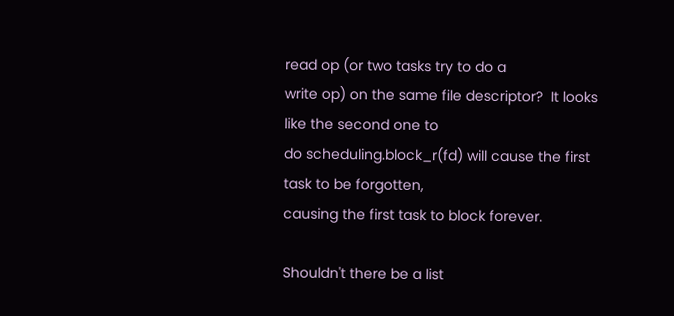read op (or two tasks try to do a
write op) on the same file descriptor?  It looks like the second one to
do scheduling.block_r(fd) will cause the first task to be forgotten,
causing the first task to block forever.

Shouldn't there be a list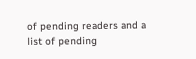of pending readers and a list of pending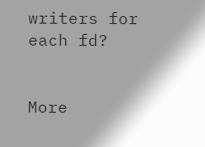writers for each fd?


More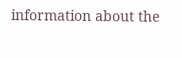information about the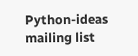Python-ideas mailing list